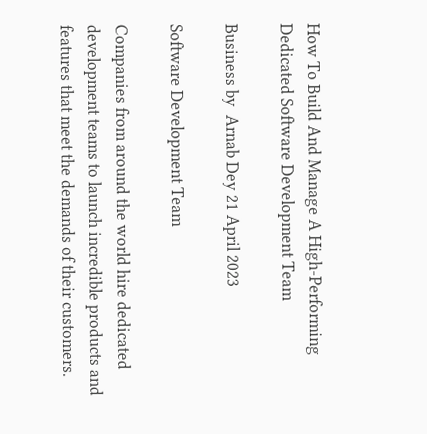How To Build And Manage A High-Performing Dedicated Software Development Team

Business by  Arnab Dey 21 April 2023

Software Development Team

Companies from around the world hire dedicated development teams to launch incredible products and features that meet the demands of their customers.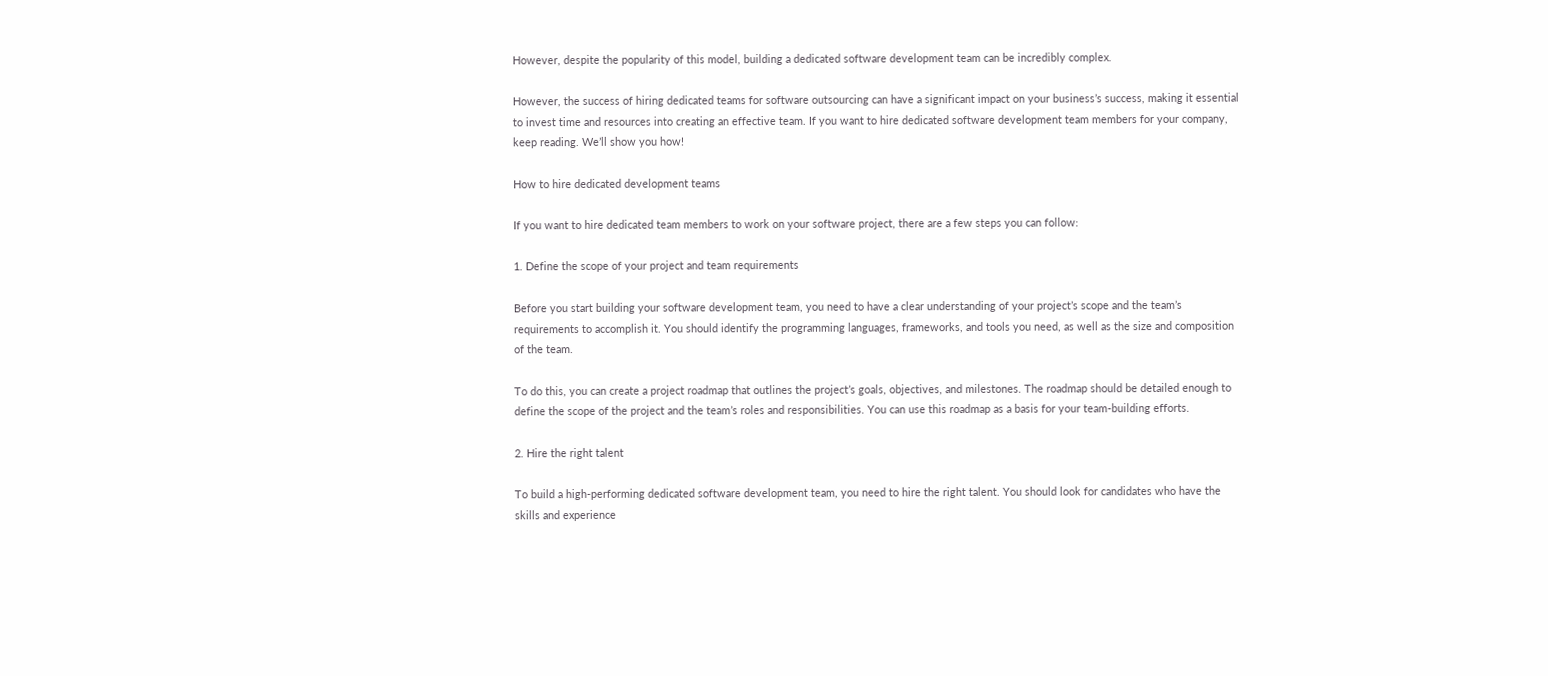However, despite the popularity of this model, building a dedicated software development team can be incredibly complex.

However, the success of hiring dedicated teams for software outsourcing can have a significant impact on your business’s success, making it essential to invest time and resources into creating an effective team. If you want to hire dedicated software development team members for your company, keep reading. We’ll show you how!

How to hire dedicated development teams

If you want to hire dedicated team members to work on your software project, there are a few steps you can follow:

1. Define the scope of your project and team requirements

Before you start building your software development team, you need to have a clear understanding of your project’s scope and the team’s requirements to accomplish it. You should identify the programming languages, frameworks, and tools you need, as well as the size and composition of the team.

To do this, you can create a project roadmap that outlines the project’s goals, objectives, and milestones. The roadmap should be detailed enough to define the scope of the project and the team’s roles and responsibilities. You can use this roadmap as a basis for your team-building efforts.

2. Hire the right talent

To build a high-performing dedicated software development team, you need to hire the right talent. You should look for candidates who have the skills and experience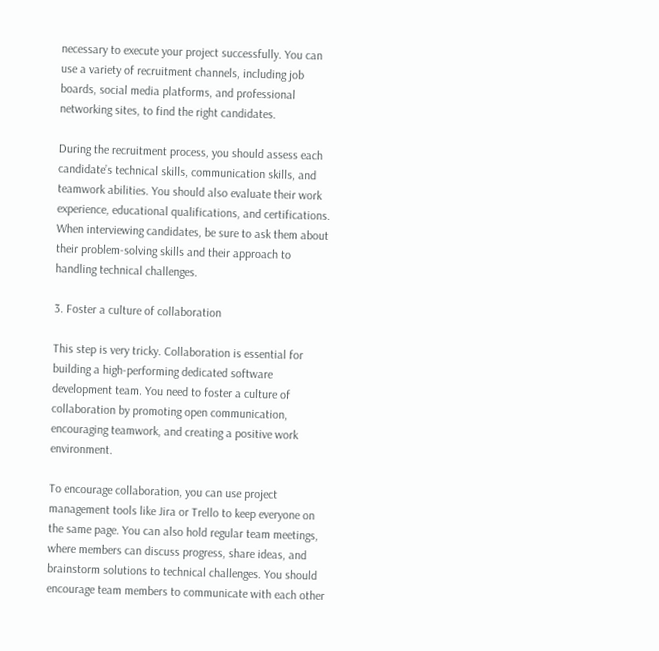necessary to execute your project successfully. You can use a variety of recruitment channels, including job boards, social media platforms, and professional networking sites, to find the right candidates.

During the recruitment process, you should assess each candidate’s technical skills, communication skills, and teamwork abilities. You should also evaluate their work experience, educational qualifications, and certifications. When interviewing candidates, be sure to ask them about their problem-solving skills and their approach to handling technical challenges.

3. Foster a culture of collaboration

This step is very tricky. Collaboration is essential for building a high-performing dedicated software development team. You need to foster a culture of collaboration by promoting open communication, encouraging teamwork, and creating a positive work environment.

To encourage collaboration, you can use project management tools like Jira or Trello to keep everyone on the same page. You can also hold regular team meetings, where members can discuss progress, share ideas, and brainstorm solutions to technical challenges. You should encourage team members to communicate with each other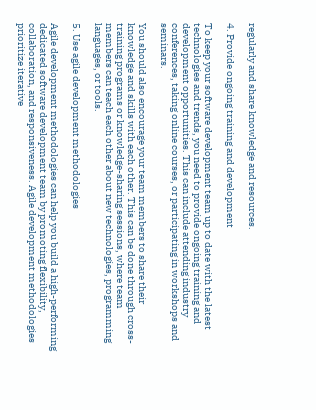regularly and share knowledge and resources.

4. Provide ongoing training and development

To keep your software development team up to date with the latest technologies and trends, you need to provide ongoing training and development opportunities. This can include attending industry conferences, taking online courses, or participating in workshops and seminars.

You should also encourage your team members to share their knowledge and skills with each other. This can be done through cross-training programs or knowledge-sharing sessions, where team members can teach each other about new technologies, programming languages, or tools.

5. Use agile development methodologies

Agile development methodologies can help you build a high-performing dedicated software development team by promoting flexibility, collaboration, and responsiveness. Agile development methodologies prioritize iterative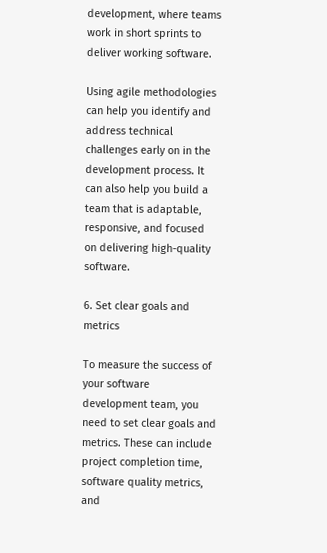development, where teams work in short sprints to deliver working software.

Using agile methodologies can help you identify and address technical challenges early on in the development process. It can also help you build a team that is adaptable, responsive, and focused on delivering high-quality software.

6. Set clear goals and metrics

To measure the success of your software development team, you need to set clear goals and metrics. These can include project completion time, software quality metrics, and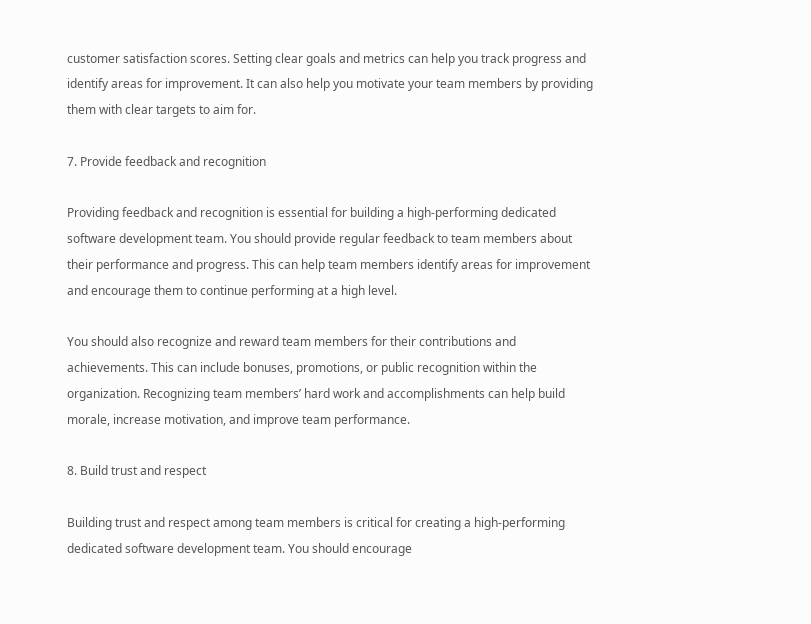customer satisfaction scores. Setting clear goals and metrics can help you track progress and identify areas for improvement. It can also help you motivate your team members by providing them with clear targets to aim for.

7. Provide feedback and recognition

Providing feedback and recognition is essential for building a high-performing dedicated software development team. You should provide regular feedback to team members about their performance and progress. This can help team members identify areas for improvement and encourage them to continue performing at a high level.

You should also recognize and reward team members for their contributions and achievements. This can include bonuses, promotions, or public recognition within the organization. Recognizing team members’ hard work and accomplishments can help build morale, increase motivation, and improve team performance.

8. Build trust and respect

Building trust and respect among team members is critical for creating a high-performing dedicated software development team. You should encourage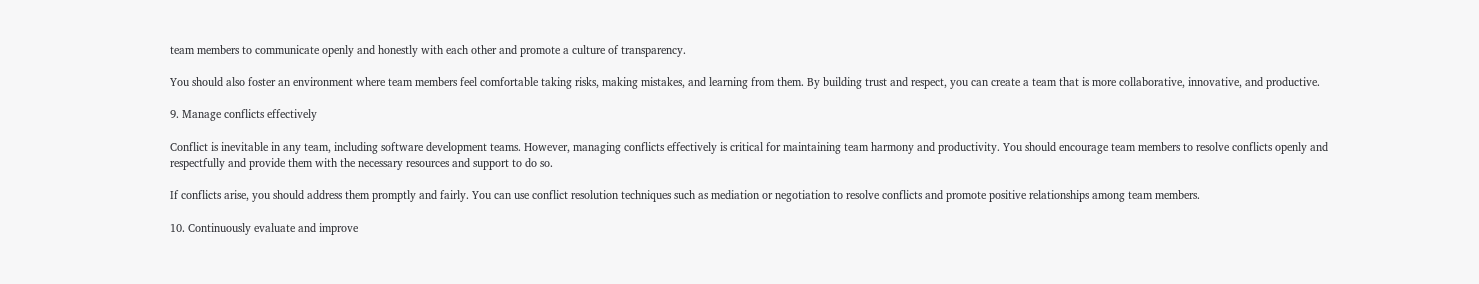team members to communicate openly and honestly with each other and promote a culture of transparency.

You should also foster an environment where team members feel comfortable taking risks, making mistakes, and learning from them. By building trust and respect, you can create a team that is more collaborative, innovative, and productive.

9. Manage conflicts effectively

Conflict is inevitable in any team, including software development teams. However, managing conflicts effectively is critical for maintaining team harmony and productivity. You should encourage team members to resolve conflicts openly and respectfully and provide them with the necessary resources and support to do so.

If conflicts arise, you should address them promptly and fairly. You can use conflict resolution techniques such as mediation or negotiation to resolve conflicts and promote positive relationships among team members.

10. Continuously evaluate and improve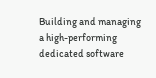Building and managing a high-performing dedicated software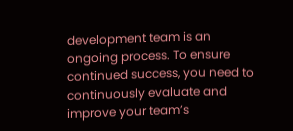development team is an ongoing process. To ensure continued success, you need to continuously evaluate and improve your team’s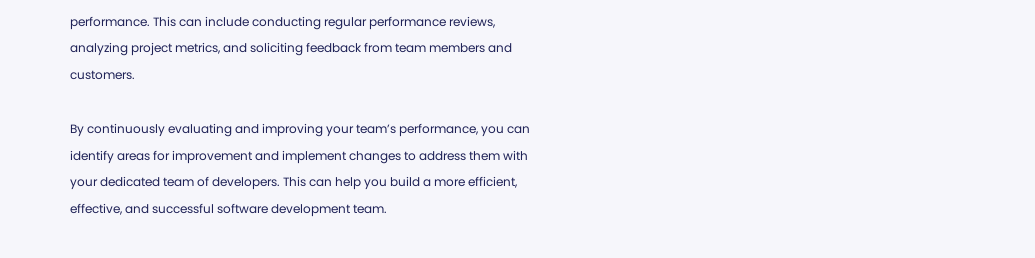performance. This can include conducting regular performance reviews, analyzing project metrics, and soliciting feedback from team members and customers.

By continuously evaluating and improving your team’s performance, you can identify areas for improvement and implement changes to address them with your dedicated team of developers. This can help you build a more efficient, effective, and successful software development team.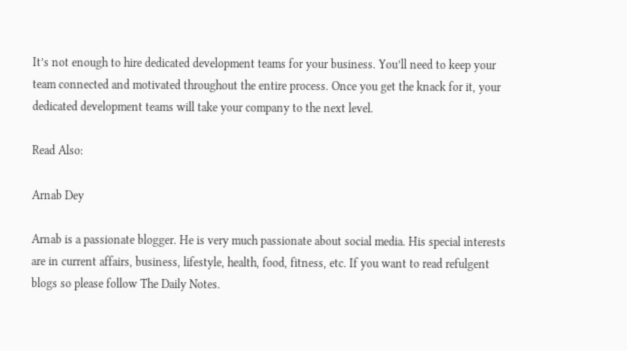It’s not enough to hire dedicated development teams for your business. You’ll need to keep your team connected and motivated throughout the entire process. Once you get the knack for it, your dedicated development teams will take your company to the next level.

Read Also:

Arnab Dey

Arnab is a passionate blogger. He is very much passionate about social media. His special interests are in current affairs, business, lifestyle, health, food, fitness, etc. If you want to read refulgent blogs so please follow The Daily Notes.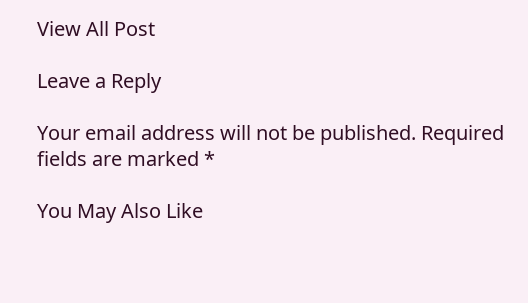View All Post

Leave a Reply

Your email address will not be published. Required fields are marked *

You May Also Like